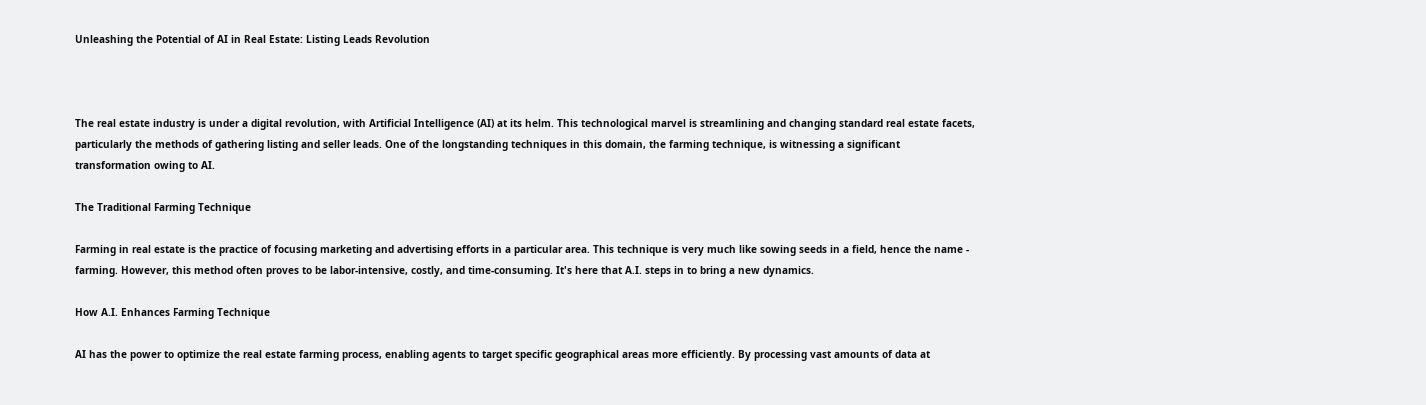Unleashing the Potential of AI in Real Estate: Listing Leads Revolution



The real estate industry is under a digital revolution, with Artificial Intelligence (AI) at its helm. This technological marvel is streamlining and changing standard real estate facets, particularly the methods of gathering listing and seller leads. One of the longstanding techniques in this domain, the farming technique, is witnessing a significant transformation owing to AI.

The Traditional Farming Technique

Farming in real estate is the practice of focusing marketing and advertising efforts in a particular area. This technique is very much like sowing seeds in a field, hence the name - farming. However, this method often proves to be labor-intensive, costly, and time-consuming. It's here that A.I. steps in to bring a new dynamics.

How A.I. Enhances Farming Technique

AI has the power to optimize the real estate farming process, enabling agents to target specific geographical areas more efficiently. By processing vast amounts of data at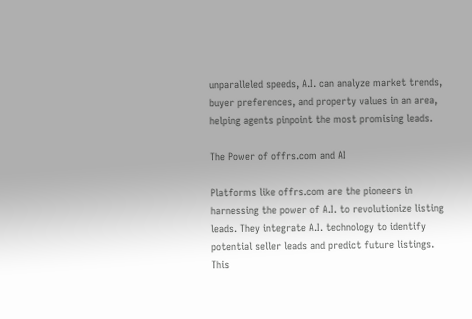unparalleled speeds, A.I. can analyze market trends, buyer preferences, and property values in an area, helping agents pinpoint the most promising leads.

The Power of offrs.com and AI

Platforms like offrs.com are the pioneers in harnessing the power of A.I. to revolutionize listing leads. They integrate A.I. technology to identify potential seller leads and predict future listings. This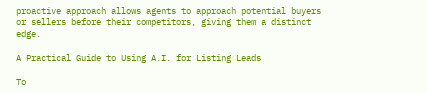proactive approach allows agents to approach potential buyers or sellers before their competitors, giving them a distinct edge.

A Practical Guide to Using A.I. for Listing Leads

To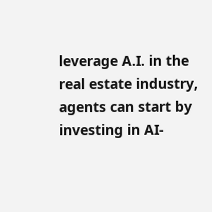leverage A.I. in the real estate industry, agents can start by investing in AI-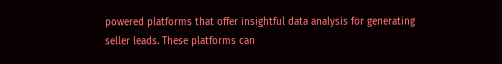powered platforms that offer insightful data analysis for generating seller leads. These platforms can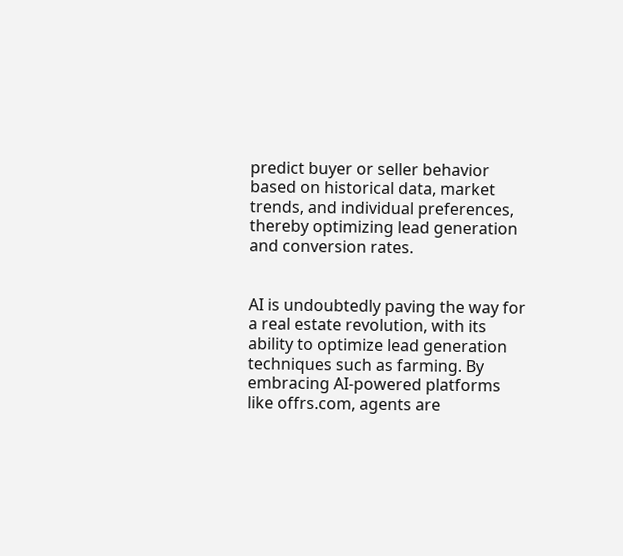predict buyer or seller behavior based on historical data, market trends, and individual preferences, thereby optimizing lead generation and conversion rates.


AI is undoubtedly paving the way for a real estate revolution, with its ability to optimize lead generation techniques such as farming. By embracing AI-powered platforms like offrs.com, agents are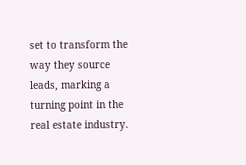set to transform the way they source leads, marking a turning point in the real estate industry.